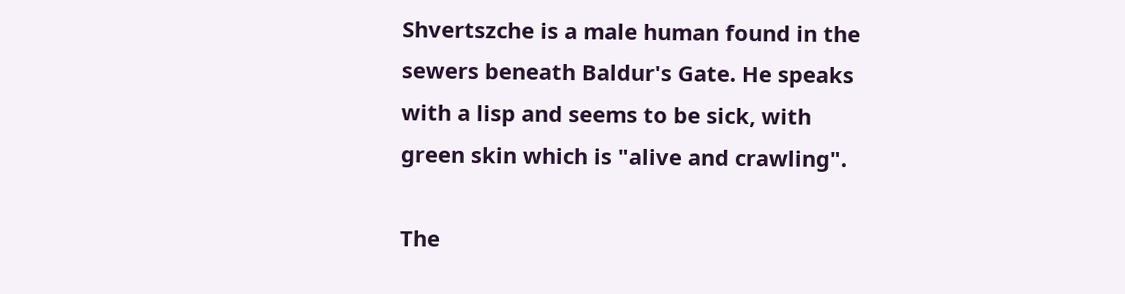Shvertszche is a male human found in the sewers beneath Baldur's Gate. He speaks with a lisp and seems to be sick, with green skin which is "alive and crawling".

The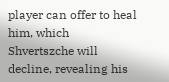player can offer to heal him, which Shvertszche will decline, revealing his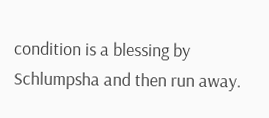condition is a blessing by Schlumpsha and then run away.